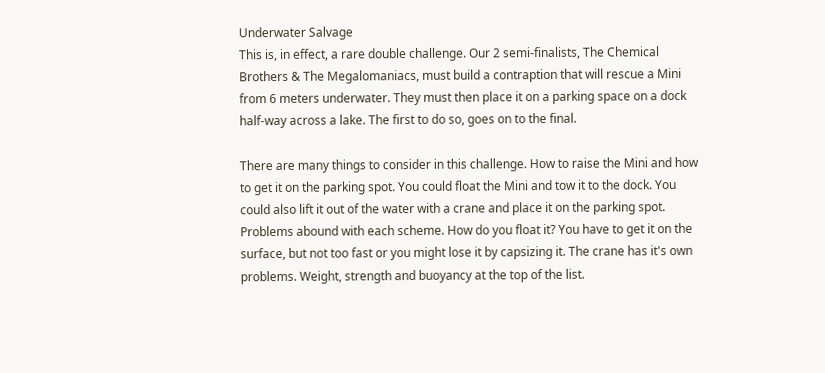Underwater Salvage
This is, in effect, a rare double challenge. Our 2 semi-finalists, The Chemical Brothers & The Megalomaniacs, must build a contraption that will rescue a Mini from 6 meters underwater. They must then place it on a parking space on a dock half-way across a lake. The first to do so, goes on to the final.

There are many things to consider in this challenge. How to raise the Mini and how to get it on the parking spot. You could float the Mini and tow it to the dock. You could also lift it out of the water with a crane and place it on the parking spot. Problems abound with each scheme. How do you float it? You have to get it on the surface, but not too fast or you might lose it by capsizing it. The crane has it's own problems. Weight, strength and buoyancy at the top of the list.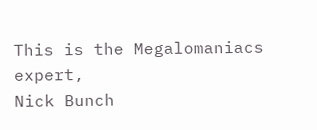This is the Megalomaniacs expert,
Nick Bunch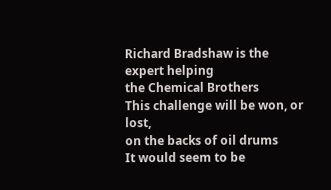Richard Bradshaw is the expert helping
the Chemical Brothers
This challenge will be won, or lost,
on the backs of oil drums
It would seem to be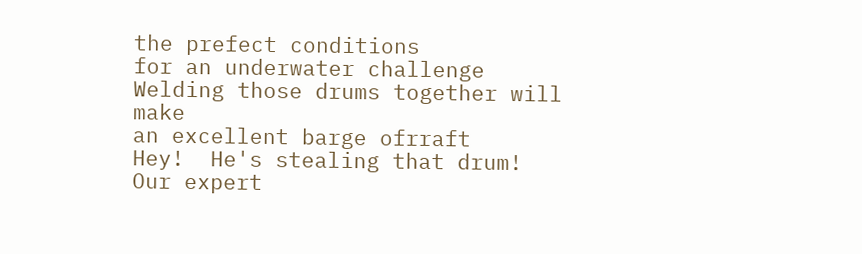the prefect conditions
for an underwater challenge
Welding those drums together will make
an excellent barge ofrraft
Hey!  He's stealing that drum!
Our expert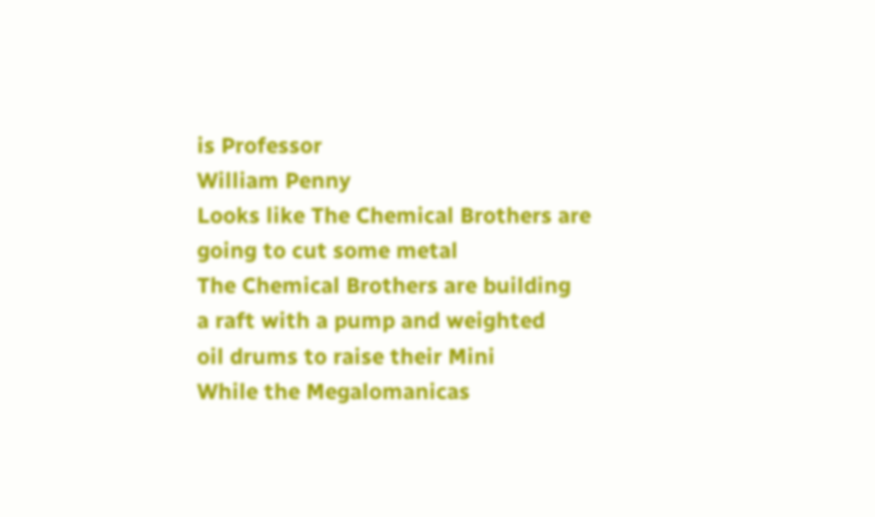is Professor
William Penny
Looks like The Chemical Brothers are
going to cut some metal
The Chemical Brothers are building
a raft with a pump and weighted
oil drums to raise their Mini
While the Megalomanicas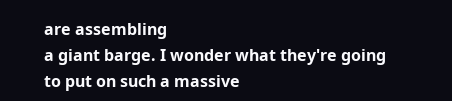are assembling
a giant barge. I wonder what they're going
to put on such a massive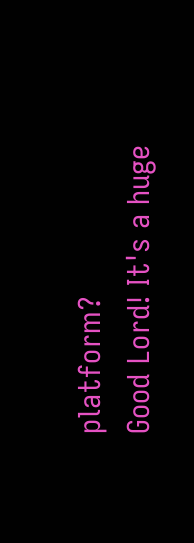platform?
Good Lord! It's a huge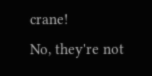crane!
No, they're not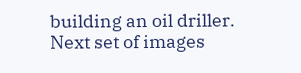building an oil driller.
Next set of images